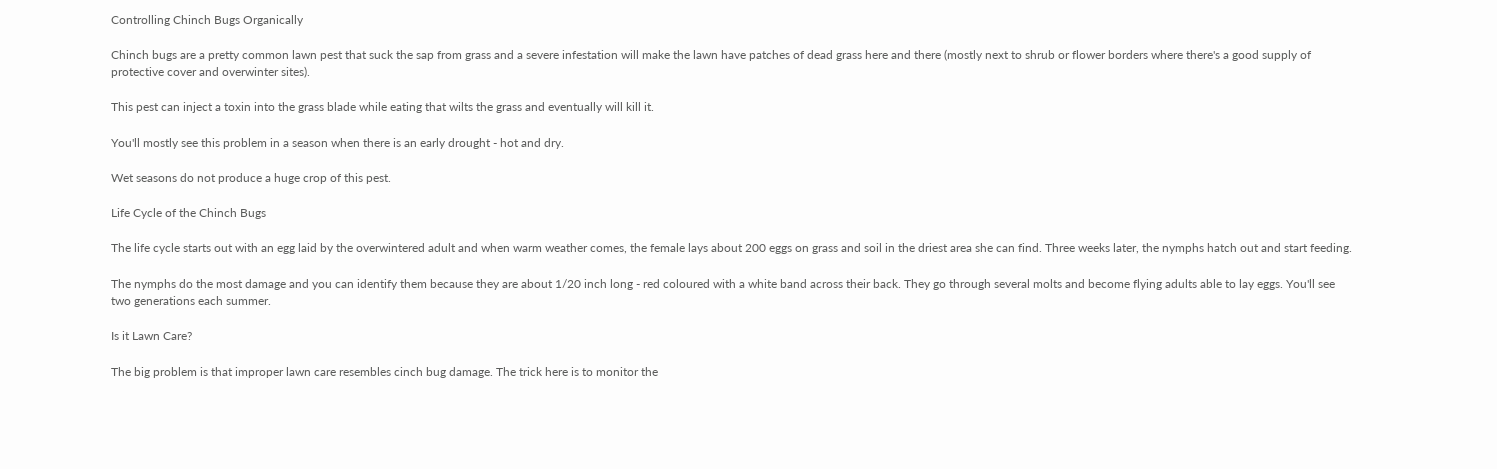Controlling Chinch Bugs Organically

Chinch bugs are a pretty common lawn pest that suck the sap from grass and a severe infestation will make the lawn have patches of dead grass here and there (mostly next to shrub or flower borders where there's a good supply of protective cover and overwinter sites).

This pest can inject a toxin into the grass blade while eating that wilts the grass and eventually will kill it.

You'll mostly see this problem in a season when there is an early drought - hot and dry.

Wet seasons do not produce a huge crop of this pest.

Life Cycle of the Chinch Bugs

The life cycle starts out with an egg laid by the overwintered adult and when warm weather comes, the female lays about 200 eggs on grass and soil in the driest area she can find. Three weeks later, the nymphs hatch out and start feeding.

The nymphs do the most damage and you can identify them because they are about 1/20 inch long - red coloured with a white band across their back. They go through several molts and become flying adults able to lay eggs. You'll see two generations each summer.

Is it Lawn Care?

The big problem is that improper lawn care resembles cinch bug damage. The trick here is to monitor the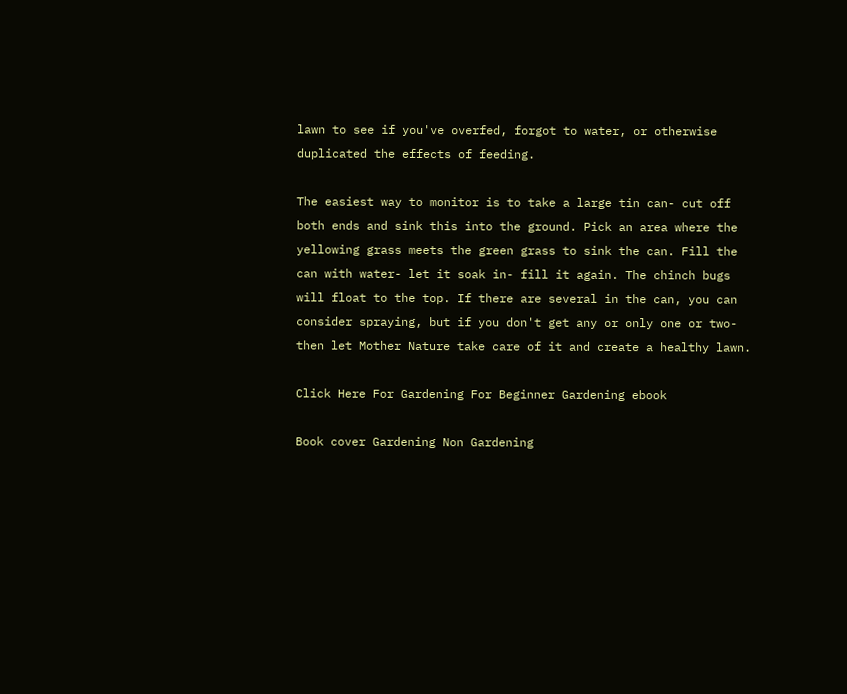lawn to see if you've overfed, forgot to water, or otherwise duplicated the effects of feeding.

The easiest way to monitor is to take a large tin can- cut off both ends and sink this into the ground. Pick an area where the yellowing grass meets the green grass to sink the can. Fill the can with water- let it soak in- fill it again. The chinch bugs will float to the top. If there are several in the can, you can consider spraying, but if you don't get any or only one or two- then let Mother Nature take care of it and create a healthy lawn.

Click Here For Gardening For Beginner Gardening ebook

Book cover Gardening Non Gardening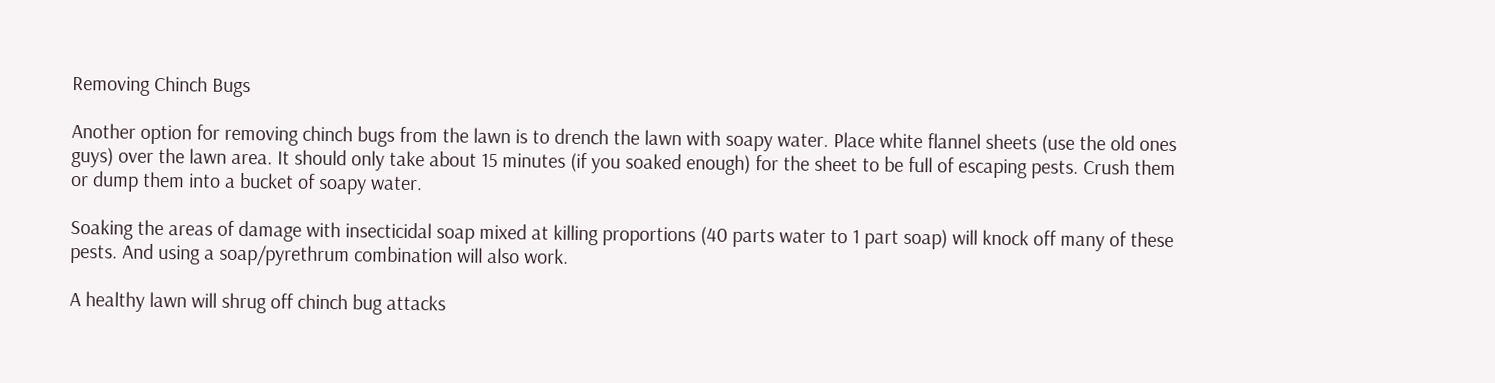Removing Chinch Bugs

Another option for removing chinch bugs from the lawn is to drench the lawn with soapy water. Place white flannel sheets (use the old ones guys) over the lawn area. It should only take about 15 minutes (if you soaked enough) for the sheet to be full of escaping pests. Crush them or dump them into a bucket of soapy water.

Soaking the areas of damage with insecticidal soap mixed at killing proportions (40 parts water to 1 part soap) will knock off many of these pests. And using a soap/pyrethrum combination will also work.

A healthy lawn will shrug off chinch bug attacks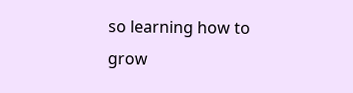so learning how to grow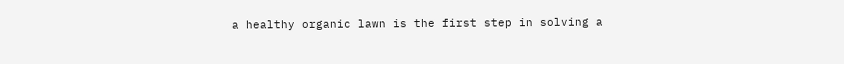a healthy organic lawn is the first step in solving a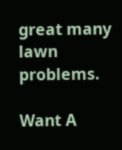great many lawn problems.

Want A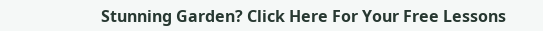Stunning Garden? Click Here For Your Free Lessons